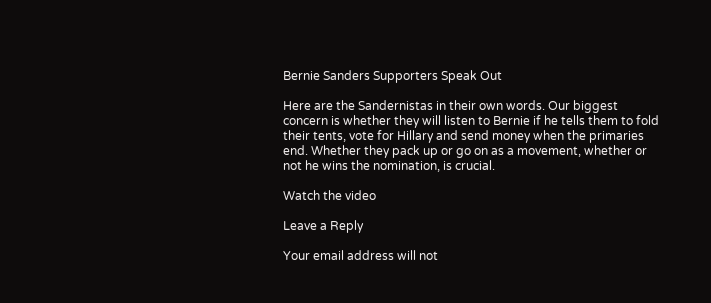Bernie Sanders Supporters Speak Out

Here are the Sandernistas in their own words. Our biggest concern is whether they will listen to Bernie if he tells them to fold their tents, vote for Hillary and send money when the primaries end. Whether they pack up or go on as a movement, whether or not he wins the nomination, is crucial.

Watch the video

Leave a Reply

Your email address will not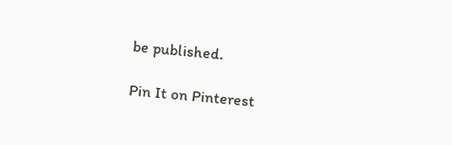be published.

Pin It on Pinterest